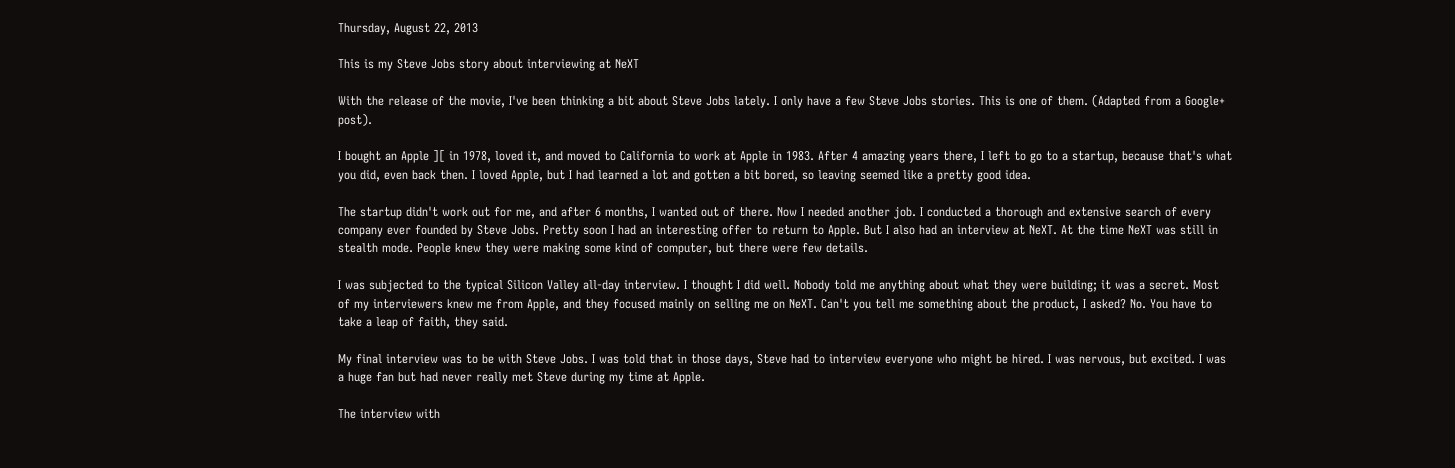Thursday, August 22, 2013

This is my Steve Jobs story about interviewing at NeXT

With the release of the movie, I've been thinking a bit about Steve Jobs lately. I only have a few Steve Jobs stories. This is one of them. (Adapted from a Google+ post).

I bought an Apple ][ in 1978, loved it, and moved to California to work at Apple in 1983. After 4 amazing years there, I left to go to a startup, because that's what you did, even back then. I loved Apple, but I had learned a lot and gotten a bit bored, so leaving seemed like a pretty good idea.

The startup didn't work out for me, and after 6 months, I wanted out of there. Now I needed another job. I conducted a thorough and extensive search of every company ever founded by Steve Jobs. Pretty soon I had an interesting offer to return to Apple. But I also had an interview at NeXT. At the time NeXT was still in stealth mode. People knew they were making some kind of computer, but there were few details.

I was subjected to the typical Silicon Valley all-day interview. I thought I did well. Nobody told me anything about what they were building; it was a secret. Most of my interviewers knew me from Apple, and they focused mainly on selling me on NeXT. Can't you tell me something about the product, I asked? No. You have to take a leap of faith, they said.

My final interview was to be with Steve Jobs. I was told that in those days, Steve had to interview everyone who might be hired. I was nervous, but excited. I was a huge fan but had never really met Steve during my time at Apple.

The interview with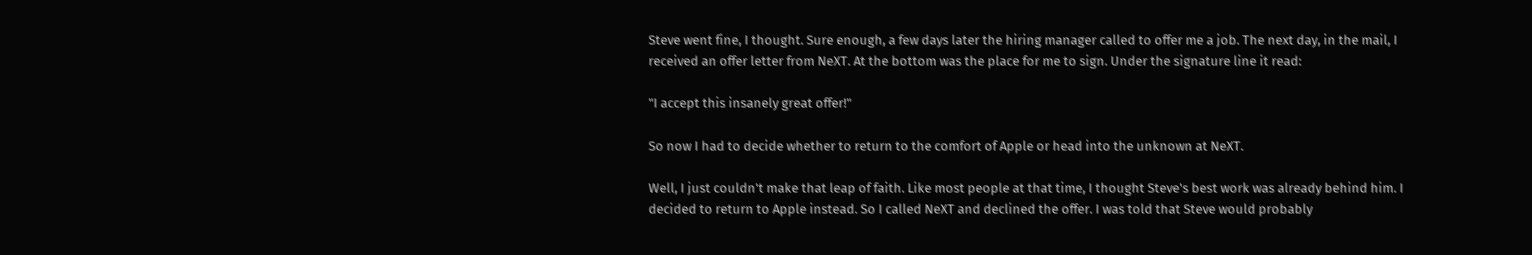Steve went fine, I thought. Sure enough, a few days later the hiring manager called to offer me a job. The next day, in the mail, I received an offer letter from NeXT. At the bottom was the place for me to sign. Under the signature line it read:

"I accept this insanely great offer!"

So now I had to decide whether to return to the comfort of Apple or head into the unknown at NeXT.

Well, I just couldn't make that leap of faith. Like most people at that time, I thought Steve's best work was already behind him. I decided to return to Apple instead. So I called NeXT and declined the offer. I was told that Steve would probably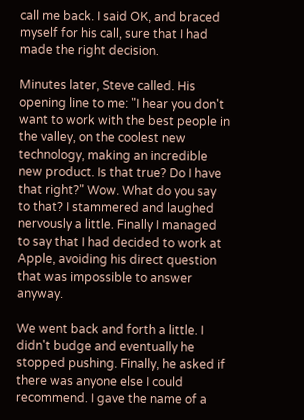call me back. I said OK, and braced myself for his call, sure that I had made the right decision.

Minutes later, Steve called. His opening line to me: "I hear you don't want to work with the best people in the valley, on the coolest new technology, making an incredible new product. Is that true? Do I have that right?" Wow. What do you say to that? I stammered and laughed nervously a little. Finally I managed to say that I had decided to work at Apple, avoiding his direct question that was impossible to answer anyway.

We went back and forth a little. I didn't budge and eventually he stopped pushing. Finally, he asked if there was anyone else I could recommend. I gave the name of a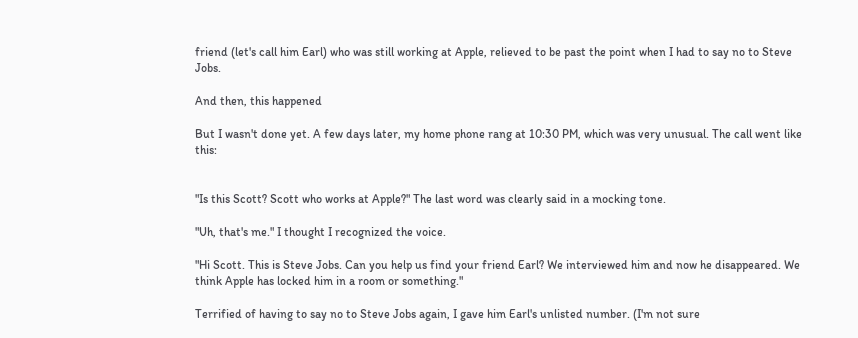friend (let's call him Earl) who was still working at Apple, relieved to be past the point when I had to say no to Steve Jobs.

And then, this happened

But I wasn't done yet. A few days later, my home phone rang at 10:30 PM, which was very unusual. The call went like this:


"Is this Scott? Scott who works at Apple?" The last word was clearly said in a mocking tone.

"Uh, that's me." I thought I recognized the voice.

"Hi Scott. This is Steve Jobs. Can you help us find your friend Earl? We interviewed him and now he disappeared. We think Apple has locked him in a room or something."

Terrified of having to say no to Steve Jobs again, I gave him Earl's unlisted number. (I'm not sure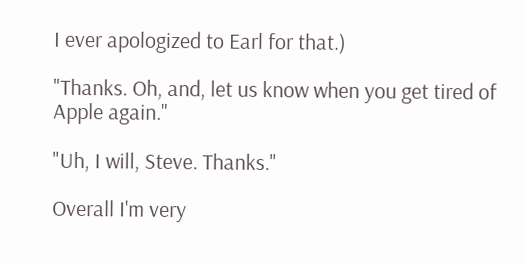I ever apologized to Earl for that.)

"Thanks. Oh, and, let us know when you get tired of Apple again."

"Uh, I will, Steve. Thanks."

Overall I'm very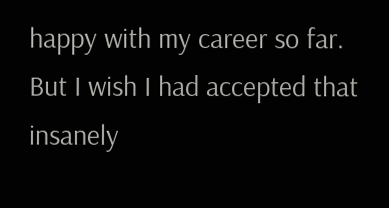happy with my career so far. But I wish I had accepted that insanely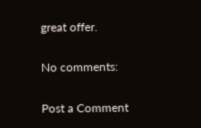great offer.

No comments:

Post a Comment